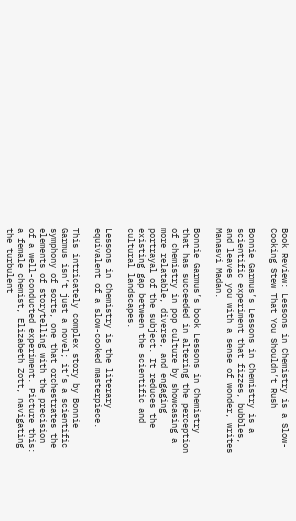Book Review: Lessons in Chemistry is a Slow-Cooking Stew That You Shouldn’t Rush

Bonnie Garmus’s Lessons in Chemistry is a scientific experiment that fizzes, bubbles, and leaves you with a sense of wonder, writes Manasvi Madan.

Bonnie Garmus’s book Lessons in Chemistry that has succeeded in altering the perception of chemistry in pop culture by showcasing a more relatable, diverse, and engaging portrayal of the subject. It reduces the existing gap between the scientific and cultural landscapes.

Lessons in Chemistry is the literary equivalent of a slow-cooked masterpiece.

This intricately complex story by Bonnie Garmus isn’t just a novel; it’s a scientific symphony of sorts, one that orchestrates the elements of storytelling with the precision of a well-conducted experiment. Picture this: a female chemist, Elizabeth Zott, navigating the turbulent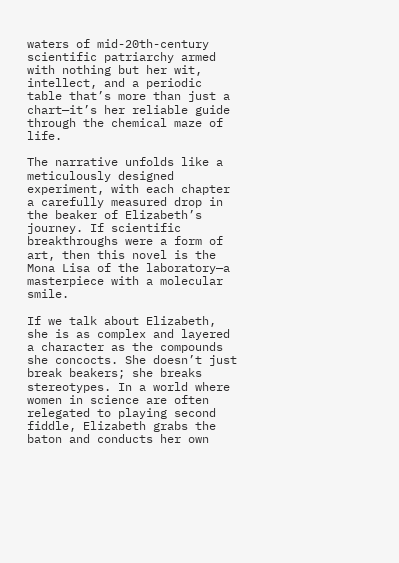waters of mid-20th-century scientific patriarchy armed with nothing but her wit, intellect, and a periodic table that’s more than just a chart—it’s her reliable guide through the chemical maze of life.

The narrative unfolds like a meticulously designed experiment, with each chapter a carefully measured drop in the beaker of Elizabeth’s journey. If scientific breakthroughs were a form of art, then this novel is the Mona Lisa of the laboratory—a masterpiece with a molecular smile.

If we talk about Elizabeth, she is as complex and layered a character as the compounds she concocts. She doesn’t just break beakers; she breaks stereotypes. In a world where women in science are often relegated to playing second fiddle, Elizabeth grabs the baton and conducts her own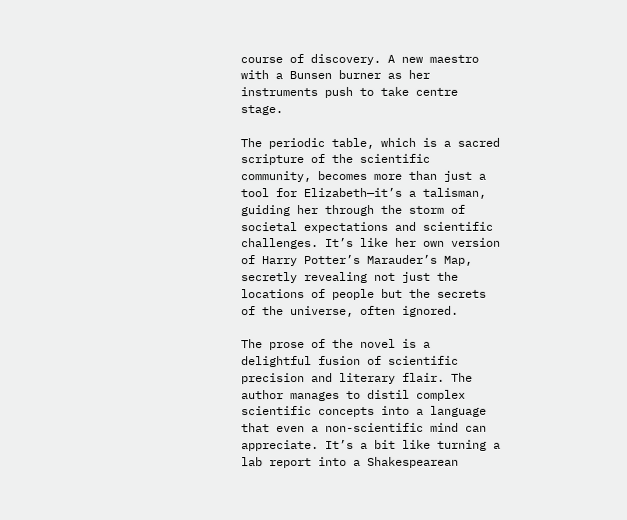course of discovery. A new maestro with a Bunsen burner as her instruments push to take centre stage.

The periodic table, which is a sacred scripture of the scientific community, becomes more than just a tool for Elizabeth—it’s a talisman, guiding her through the storm of societal expectations and scientific challenges. It’s like her own version of Harry Potter’s Marauder’s Map, secretly revealing not just the locations of people but the secrets of the universe, often ignored.

The prose of the novel is a delightful fusion of scientific precision and literary flair. The author manages to distil complex scientific concepts into a language that even a non-scientific mind can appreciate. It’s a bit like turning a lab report into a Shakespearean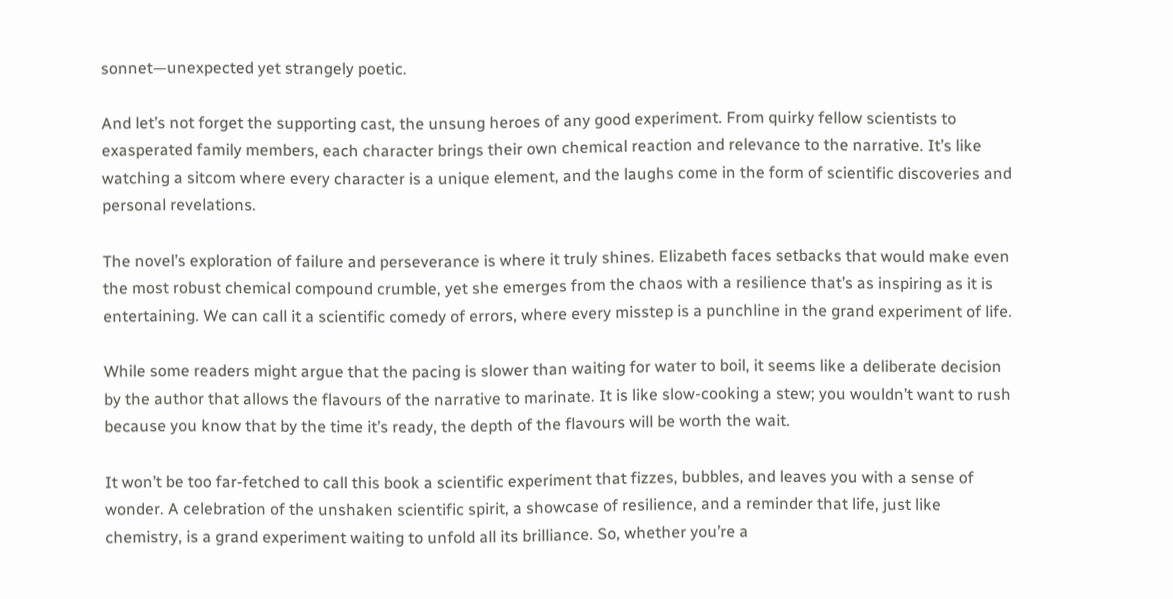sonnet—unexpected yet strangely poetic.

And let’s not forget the supporting cast, the unsung heroes of any good experiment. From quirky fellow scientists to exasperated family members, each character brings their own chemical reaction and relevance to the narrative. It’s like watching a sitcom where every character is a unique element, and the laughs come in the form of scientific discoveries and personal revelations.

The novel’s exploration of failure and perseverance is where it truly shines. Elizabeth faces setbacks that would make even the most robust chemical compound crumble, yet she emerges from the chaos with a resilience that’s as inspiring as it is entertaining. We can call it a scientific comedy of errors, where every misstep is a punchline in the grand experiment of life.

While some readers might argue that the pacing is slower than waiting for water to boil, it seems like a deliberate decision by the author that allows the flavours of the narrative to marinate. It is like slow-cooking a stew; you wouldn’t want to rush because you know that by the time it’s ready, the depth of the flavours will be worth the wait.

It won’t be too far-fetched to call this book a scientific experiment that fizzes, bubbles, and leaves you with a sense of wonder. A celebration of the unshaken scientific spirit, a showcase of resilience, and a reminder that life, just like chemistry, is a grand experiment waiting to unfold all its brilliance. So, whether you’re a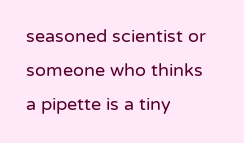seasoned scientist or someone who thinks a pipette is a tiny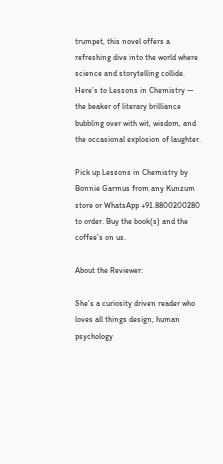trumpet, this novel offers a refreshing dive into the world where science and storytelling collide. Here’s to Lessons in Chemistry — the beaker of literary brilliance bubbling over with wit, wisdom, and the occasional explosion of laughter.

Pick up Lessons in Chemistry by Bonnie Garmus from any Kunzum store or WhatsApp +91.8800200280 to order. Buy the book(s) and the coffee’s on us.

About the Reviewer:

She’s a curiosity driven reader who loves all things design, human psychology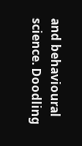and behavioural science. Doodling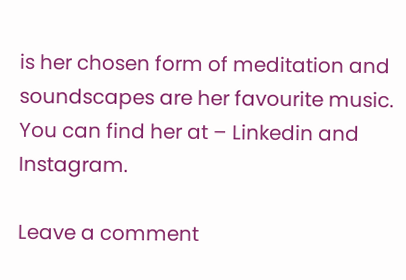is her chosen form of meditation and soundscapes are her favourite music. You can find her at – Linkedin and Instagram.

Leave a comment